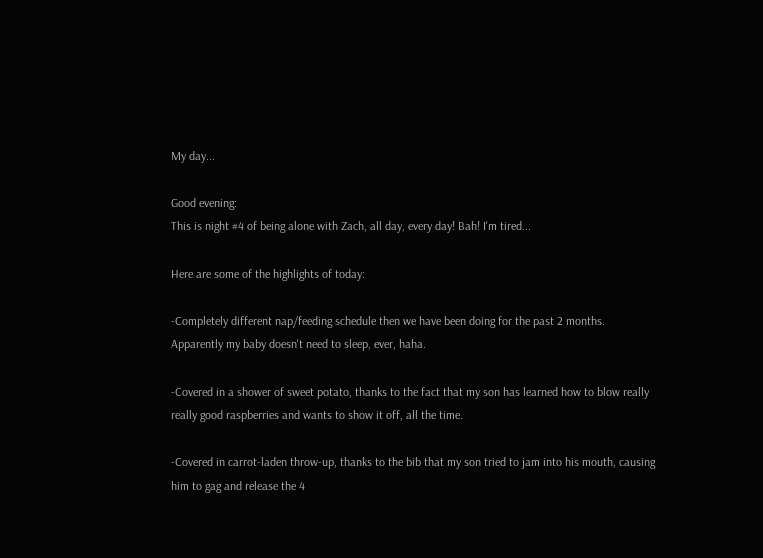My day...

Good evening:
This is night #4 of being alone with Zach, all day, every day! Bah! I'm tired...

Here are some of the highlights of today:

-Completely different nap/feeding schedule then we have been doing for the past 2 months. Apparently my baby doesn't need to sleep, ever, haha.

-Covered in a shower of sweet potato, thanks to the fact that my son has learned how to blow really really good raspberries and wants to show it off, all the time.

-Covered in carrot-laden throw-up, thanks to the bib that my son tried to jam into his mouth, causing him to gag and release the 4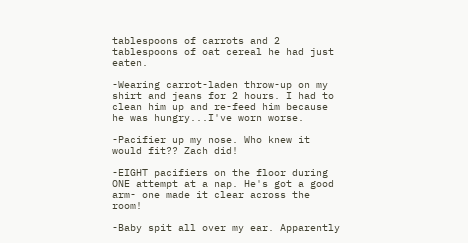tablespoons of carrots and 2 tablespoons of oat cereal he had just eaten.

-Wearing carrot-laden throw-up on my shirt and jeans for 2 hours. I had to clean him up and re-feed him because he was hungry...I've worn worse.

-Pacifier up my nose. Who knew it would fit?? Zach did!

-EIGHT pacifiers on the floor during ONE attempt at a nap. He's got a good arm- one made it clear across the room!

-Baby spit all over my ear. Apparently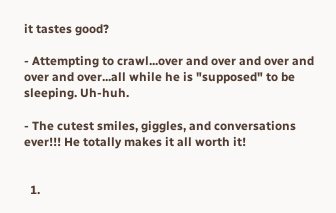it tastes good?

- Attempting to crawl...over and over and over and over and over...all while he is "supposed" to be sleeping. Uh-huh.

- The cutest smiles, giggles, and conversations ever!!! He totally makes it all worth it!


  1.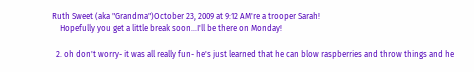Ruth Sweet (aka "Grandma")October 23, 2009 at 9:12 AM're a trooper Sarah!
    Hopefully you get a little break soon...I'll be there on Monday!

  2. oh don't worry- it was all really fun- he's just learned that he can blow raspberries and throw things and he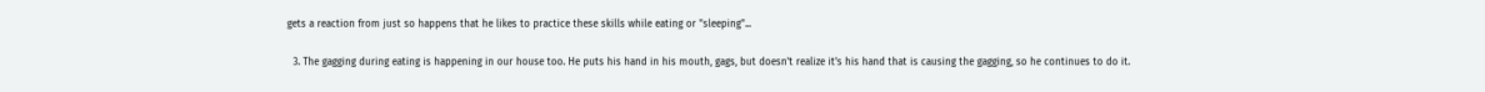gets a reaction from just so happens that he likes to practice these skills while eating or "sleeping"...

  3. The gagging during eating is happening in our house too. He puts his hand in his mouth, gags, but doesn't realize it's his hand that is causing the gagging, so he continues to do it.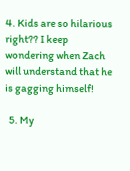4. Kids are so hilarious right?? I keep wondering when Zach will understand that he is gagging himself!

  5. My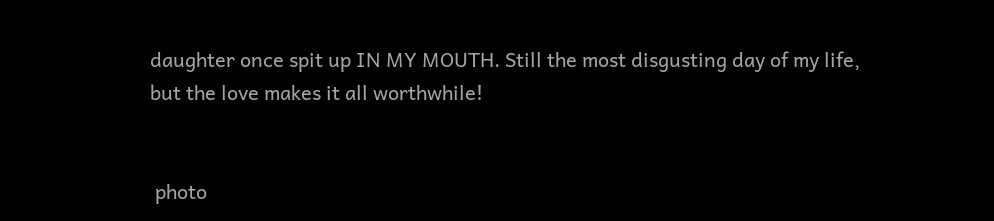daughter once spit up IN MY MOUTH. Still the most disgusting day of my life, but the love makes it all worthwhile!


 photo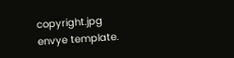copyright.jpg
envye template.